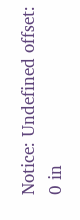Notice: Undefined offset: 0 in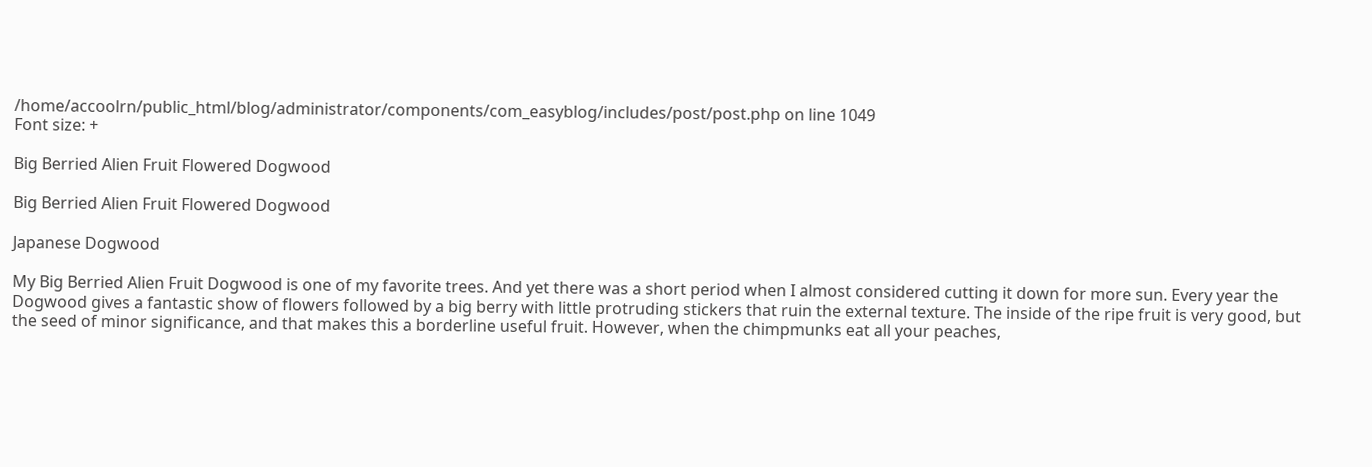/home/accoolrn/public_html/blog/administrator/components/com_easyblog/includes/post/post.php on line 1049
Font size: +

Big Berried Alien Fruit Flowered Dogwood

Big Berried Alien Fruit Flowered Dogwood

Japanese Dogwood

My Big Berried Alien Fruit Dogwood is one of my favorite trees. And yet there was a short period when I almost considered cutting it down for more sun. Every year the Dogwood gives a fantastic show of flowers followed by a big berry with little protruding stickers that ruin the external texture. The inside of the ripe fruit is very good, but the seed of minor significance, and that makes this a borderline useful fruit. However, when the chimpmunks eat all your peaches,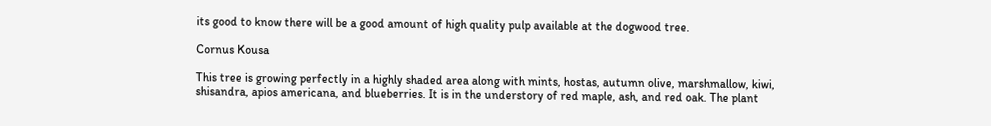its good to know there will be a good amount of high quality pulp available at the dogwood tree.

Cornus Kousa

This tree is growing perfectly in a highly shaded area along with mints, hostas, autumn olive, marshmallow, kiwi, shisandra, apios americana, and blueberries. It is in the understory of red maple, ash, and red oak. The plant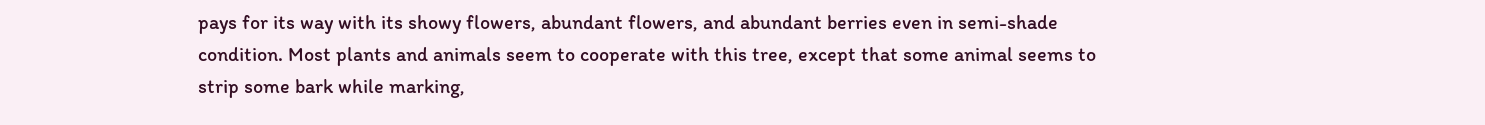pays for its way with its showy flowers, abundant flowers, and abundant berries even in semi-shade condition. Most plants and animals seem to cooperate with this tree, except that some animal seems to strip some bark while marking,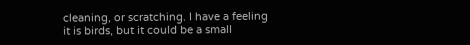cleaning, or scratching. I have a feeling it is birds, but it could be a small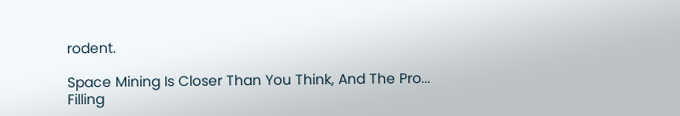rodent.

Space Mining Is Closer Than You Think, And The Pro...
Filling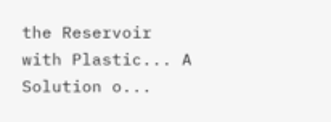the Reservoir with Plastic... A Solution o...